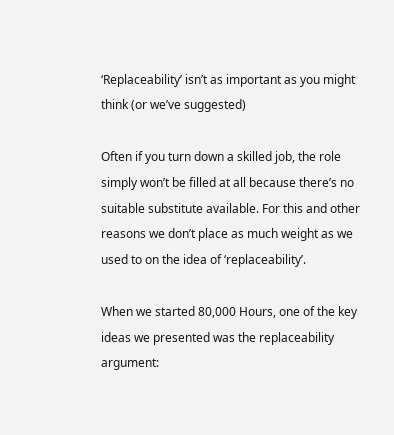‘Replaceability’ isn’t as important as you might think (or we’ve suggested)

Often if you turn down a skilled job, the role simply won’t be filled at all because there’s no suitable substitute available. For this and other reasons we don’t place as much weight as we used to on the idea of ‘replaceability’.

When we started 80,000 Hours, one of the key ideas we presented was the replaceability argument: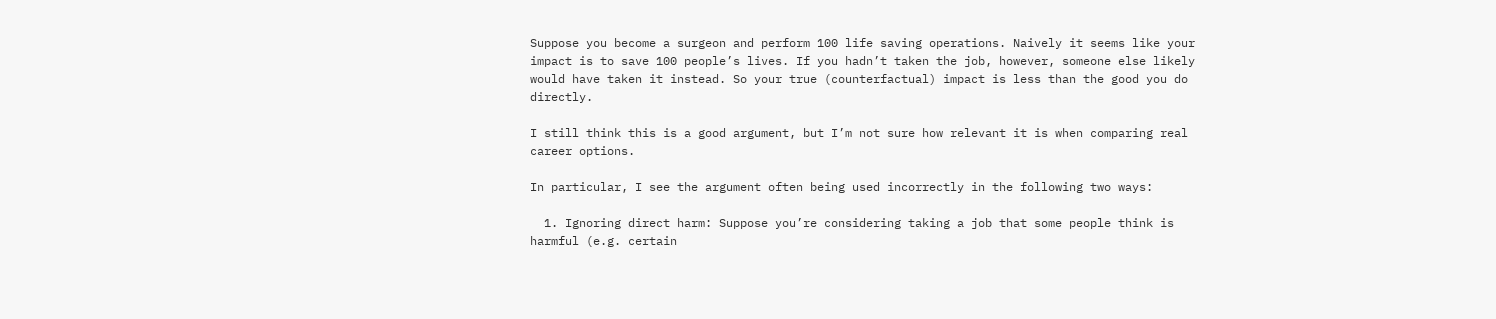Suppose you become a surgeon and perform 100 life saving operations. Naively it seems like your impact is to save 100 people’s lives. If you hadn’t taken the job, however, someone else likely would have taken it instead. So your true (counterfactual) impact is less than the good you do directly.

I still think this is a good argument, but I’m not sure how relevant it is when comparing real career options.

In particular, I see the argument often being used incorrectly in the following two ways:

  1. Ignoring direct harm: Suppose you’re considering taking a job that some people think is harmful (e.g. certain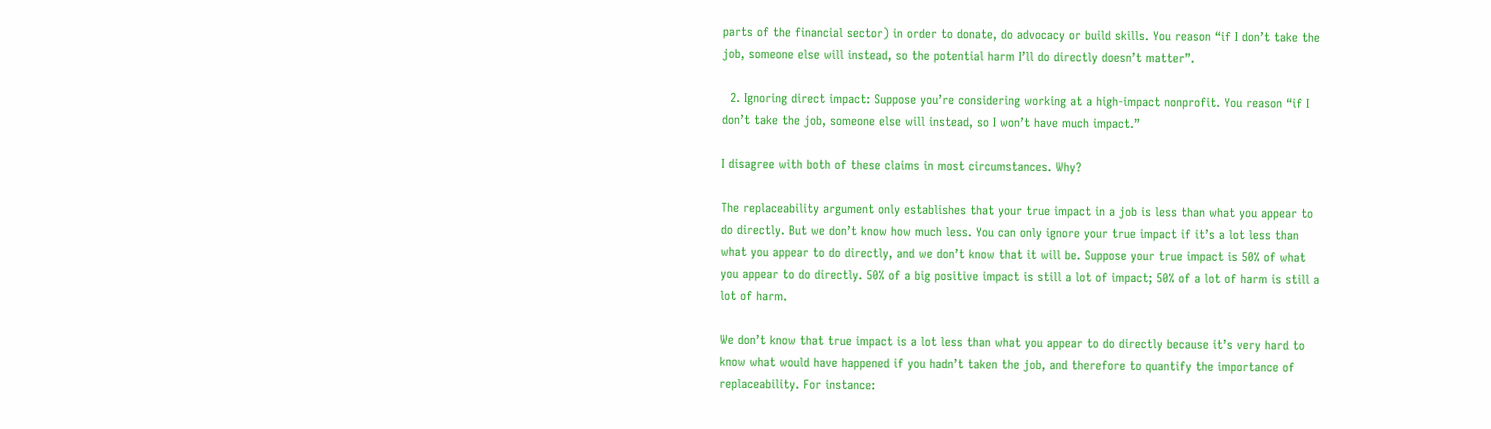parts of the financial sector) in order to donate, do advocacy or build skills. You reason “if I don’t take the job, someone else will instead, so the potential harm I’ll do directly doesn’t matter”.

  2. Ignoring direct impact: Suppose you’re considering working at a high-impact nonprofit. You reason “if I don’t take the job, someone else will instead, so I won’t have much impact.”

I disagree with both of these claims in most circumstances. Why?

The replaceability argument only establishes that your true impact in a job is less than what you appear to do directly. But we don’t know how much less. You can only ignore your true impact if it’s a lot less than what you appear to do directly, and we don’t know that it will be. Suppose your true impact is 50% of what you appear to do directly. 50% of a big positive impact is still a lot of impact; 50% of a lot of harm is still a lot of harm.

We don’t know that true impact is a lot less than what you appear to do directly because it’s very hard to know what would have happened if you hadn’t taken the job, and therefore to quantify the importance of replaceability. For instance: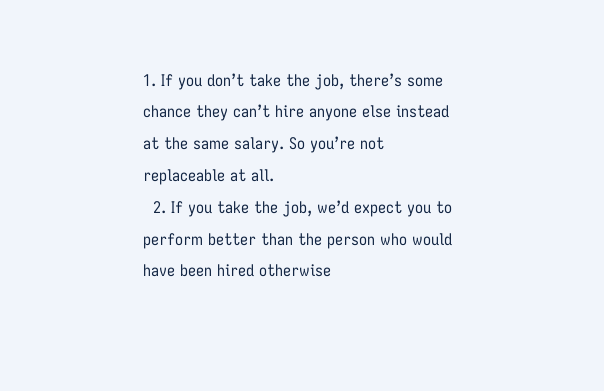1. If you don’t take the job, there’s some chance they can’t hire anyone else instead at the same salary. So you’re not replaceable at all.
  2. If you take the job, we’d expect you to perform better than the person who would have been hired otherwise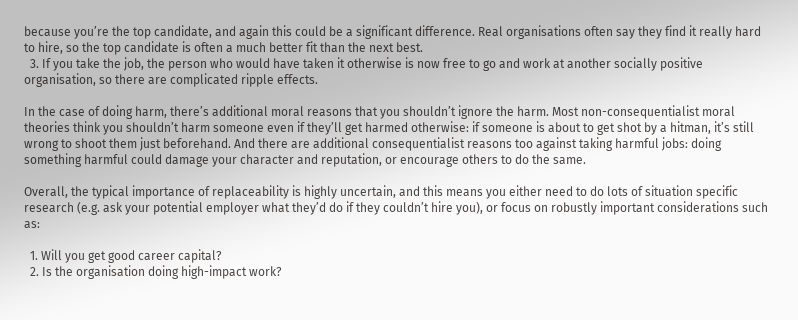because you’re the top candidate, and again this could be a significant difference. Real organisations often say they find it really hard to hire, so the top candidate is often a much better fit than the next best.
  3. If you take the job, the person who would have taken it otherwise is now free to go and work at another socially positive organisation, so there are complicated ripple effects.

In the case of doing harm, there’s additional moral reasons that you shouldn’t ignore the harm. Most non-consequentialist moral theories think you shouldn’t harm someone even if they’ll get harmed otherwise: if someone is about to get shot by a hitman, it’s still wrong to shoot them just beforehand. And there are additional consequentialist reasons too against taking harmful jobs: doing something harmful could damage your character and reputation, or encourage others to do the same.

Overall, the typical importance of replaceability is highly uncertain, and this means you either need to do lots of situation specific research (e.g. ask your potential employer what they’d do if they couldn’t hire you), or focus on robustly important considerations such as:

  1. Will you get good career capital?
  2. Is the organisation doing high-impact work?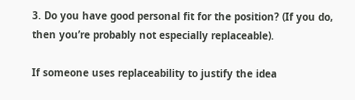3. Do you have good personal fit for the position? (If you do, then you’re probably not especially replaceable).

If someone uses replaceability to justify the idea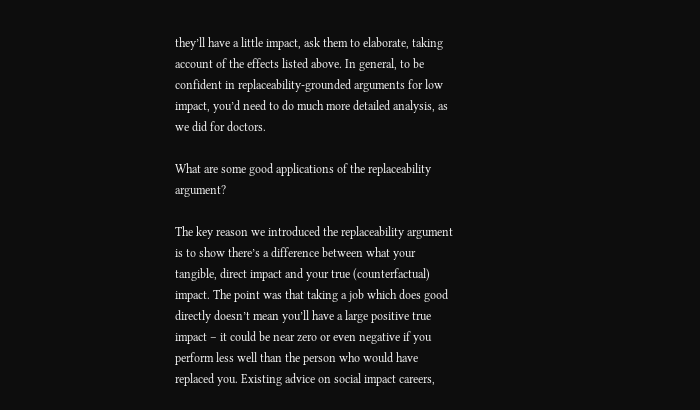they’ll have a little impact, ask them to elaborate, taking account of the effects listed above. In general, to be confident in replaceability-grounded arguments for low impact, you’d need to do much more detailed analysis, as we did for doctors.

What are some good applications of the replaceability argument?

The key reason we introduced the replaceability argument is to show there’s a difference between what your tangible, direct impact and your true (counterfactual) impact. The point was that taking a job which does good directly doesn’t mean you’ll have a large positive true impact – it could be near zero or even negative if you perform less well than the person who would have replaced you. Existing advice on social impact careers,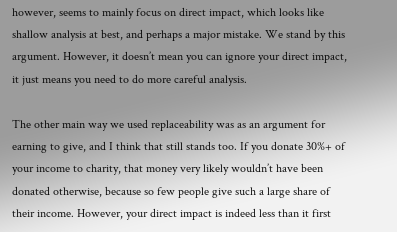however, seems to mainly focus on direct impact, which looks like shallow analysis at best, and perhaps a major mistake. We stand by this argument. However, it doesn’t mean you can ignore your direct impact, it just means you need to do more careful analysis.

The other main way we used replaceability was as an argument for earning to give, and I think that still stands too. If you donate 30%+ of your income to charity, that money very likely wouldn’t have been donated otherwise, because so few people give such a large share of their income. However, your direct impact is indeed less than it first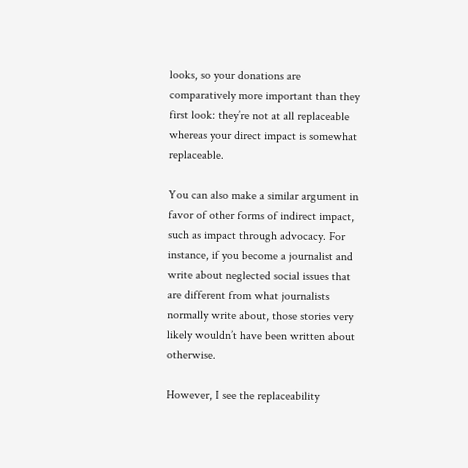looks, so your donations are comparatively more important than they first look: they’re not at all replaceable whereas your direct impact is somewhat replaceable.

You can also make a similar argument in favor of other forms of indirect impact, such as impact through advocacy. For instance, if you become a journalist and write about neglected social issues that are different from what journalists normally write about, those stories very likely wouldn’t have been written about otherwise.

However, I see the replaceability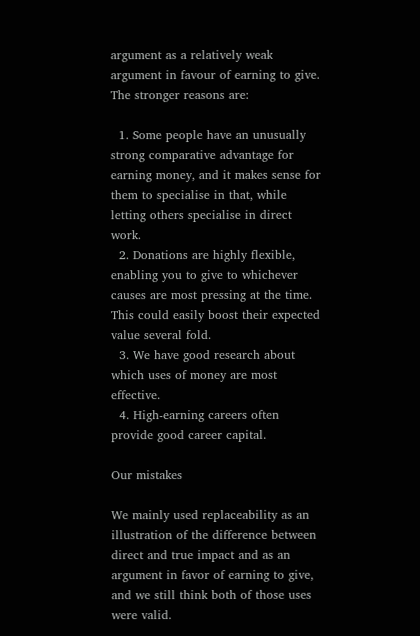argument as a relatively weak argument in favour of earning to give. The stronger reasons are:

  1. Some people have an unusually strong comparative advantage for earning money, and it makes sense for them to specialise in that, while letting others specialise in direct work.
  2. Donations are highly flexible, enabling you to give to whichever causes are most pressing at the time. This could easily boost their expected value several fold.
  3. We have good research about which uses of money are most effective.
  4. High-earning careers often provide good career capital.

Our mistakes

We mainly used replaceability as an illustration of the difference between direct and true impact and as an argument in favor of earning to give, and we still think both of those uses were valid.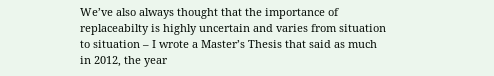We’ve also always thought that the importance of replaceabilty is highly uncertain and varies from situation to situation – I wrote a Master’s Thesis that said as much in 2012, the year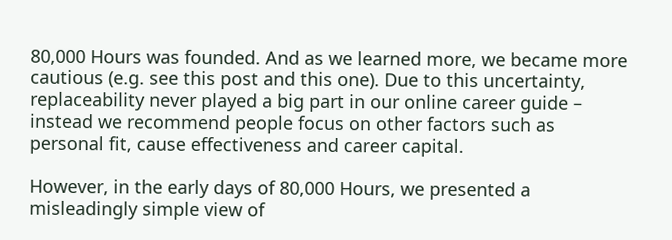80,000 Hours was founded. And as we learned more, we became more cautious (e.g. see this post and this one). Due to this uncertainty, replaceability never played a big part in our online career guide – instead we recommend people focus on other factors such as personal fit, cause effectiveness and career capital.

However, in the early days of 80,000 Hours, we presented a misleadingly simple view of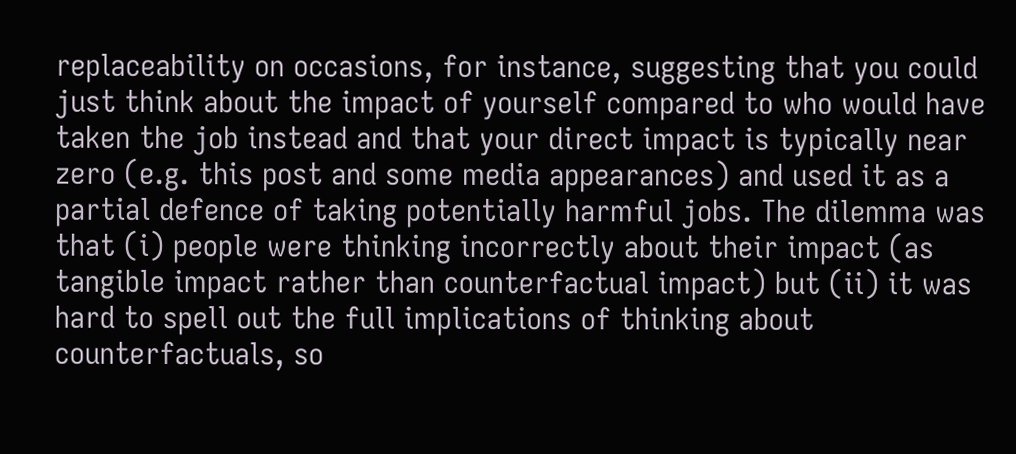replaceability on occasions, for instance, suggesting that you could just think about the impact of yourself compared to who would have taken the job instead and that your direct impact is typically near zero (e.g. this post and some media appearances) and used it as a partial defence of taking potentially harmful jobs. The dilemma was that (i) people were thinking incorrectly about their impact (as tangible impact rather than counterfactual impact) but (ii) it was hard to spell out the full implications of thinking about counterfactuals, so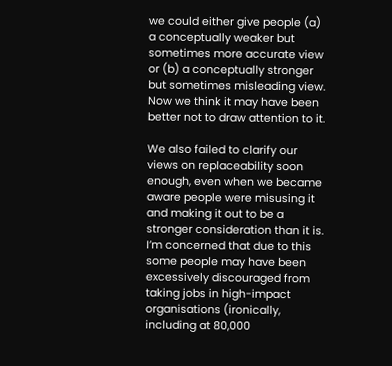we could either give people (a) a conceptually weaker but sometimes more accurate view or (b) a conceptually stronger but sometimes misleading view. Now we think it may have been better not to draw attention to it.

We also failed to clarify our views on replaceability soon enough, even when we became aware people were misusing it and making it out to be a stronger consideration than it is. I’m concerned that due to this some people may have been excessively discouraged from taking jobs in high-impact organisations (ironically, including at 80,000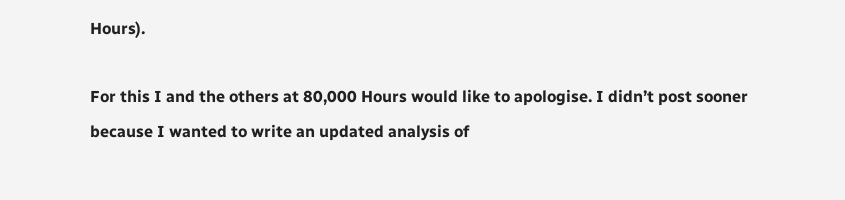Hours).

For this I and the others at 80,000 Hours would like to apologise. I didn’t post sooner because I wanted to write an updated analysis of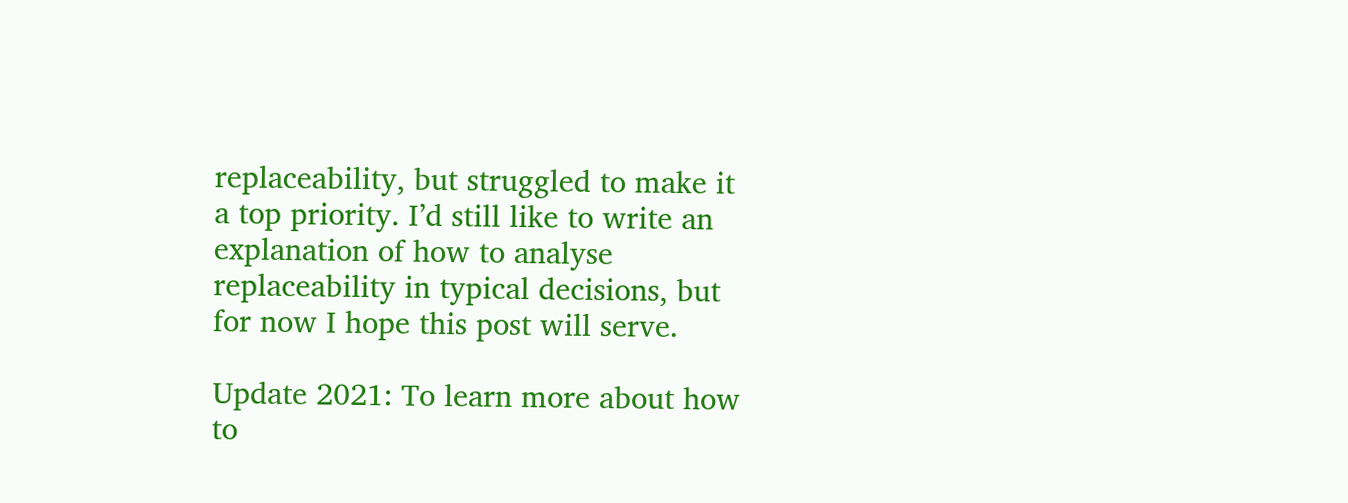replaceability, but struggled to make it a top priority. I’d still like to write an explanation of how to analyse replaceability in typical decisions, but for now I hope this post will serve.

Update 2021: To learn more about how to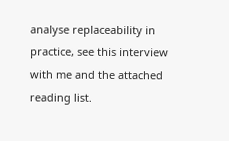analyse replaceability in practice, see this interview with me and the attached reading list.